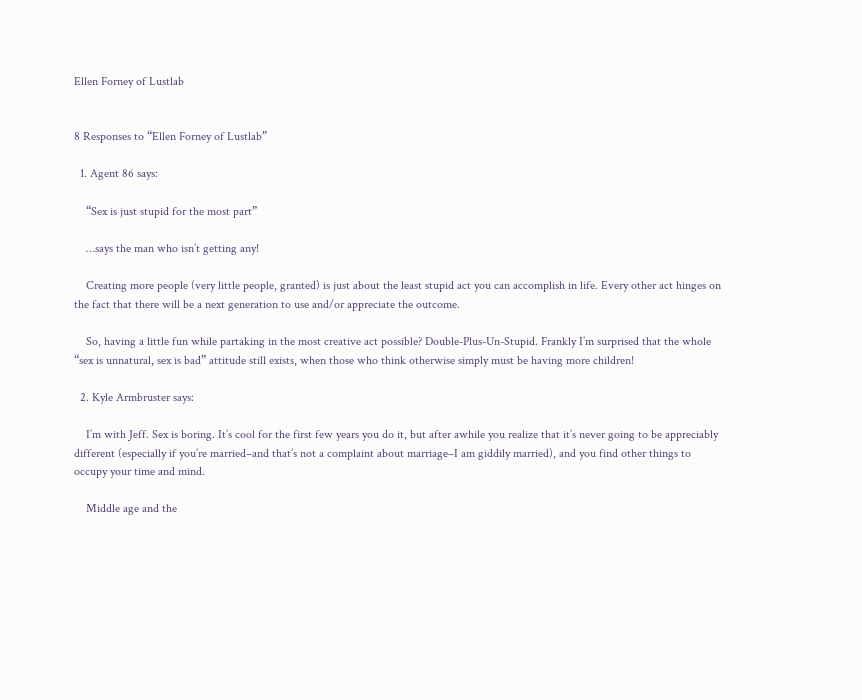Ellen Forney of Lustlab


8 Responses to “Ellen Forney of Lustlab”

  1. Agent 86 says:

    “Sex is just stupid for the most part”

    …says the man who isn’t getting any!

    Creating more people (very little people, granted) is just about the least stupid act you can accomplish in life. Every other act hinges on the fact that there will be a next generation to use and/or appreciate the outcome.

    So, having a little fun while partaking in the most creative act possible? Double-Plus-Un-Stupid. Frankly I’m surprised that the whole “sex is unnatural, sex is bad” attitude still exists, when those who think otherwise simply must be having more children!

  2. Kyle Armbruster says:

    I’m with Jeff. Sex is boring. It’s cool for the first few years you do it, but after awhile you realize that it’s never going to be appreciably different (especially if you’re married–and that’s not a complaint about marriage–I am giddily married), and you find other things to occupy your time and mind.

    Middle age and the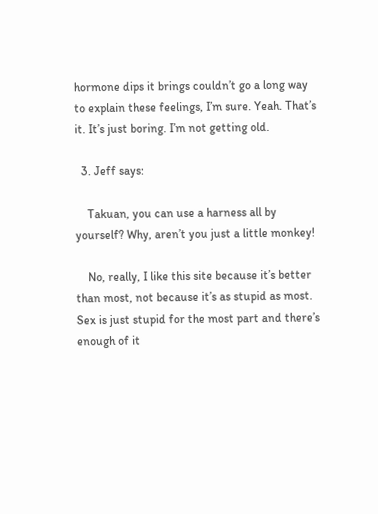hormone dips it brings couldn’t go a long way to explain these feelings, I’m sure. Yeah. That’s it. It’s just boring. I’m not getting old.

  3. Jeff says:

    Takuan, you can use a harness all by yourself? Why, aren’t you just a little monkey!

    No, really, I like this site because it’s better than most, not because it’s as stupid as most. Sex is just stupid for the most part and there’s enough of it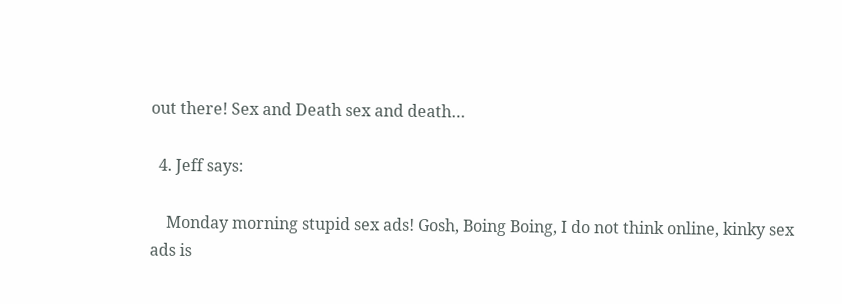out there! Sex and Death sex and death…

  4. Jeff says:

    Monday morning stupid sex ads! Gosh, Boing Boing, I do not think online, kinky sex ads is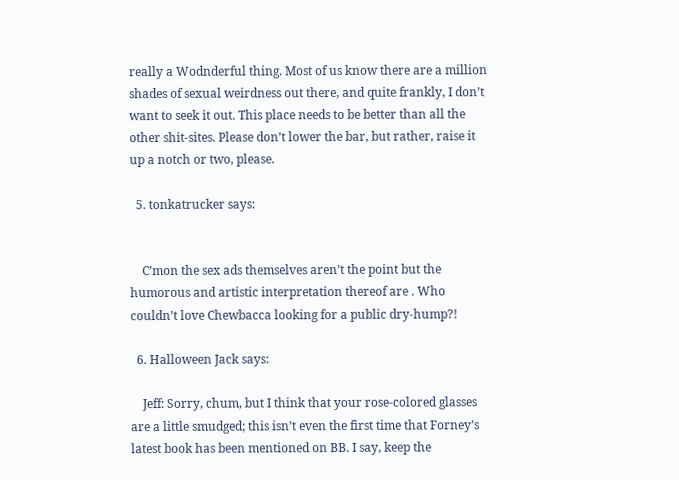really a Wodnderful thing. Most of us know there are a million shades of sexual weirdness out there, and quite frankly, I don’t want to seek it out. This place needs to be better than all the other shit-sites. Please don’t lower the bar, but rather, raise it up a notch or two, please.

  5. tonkatrucker says:


    C’mon the sex ads themselves aren’t the point but the humorous and artistic interpretation thereof are . Who couldn’t love Chewbacca looking for a public dry-hump?!

  6. Halloween Jack says:

    Jeff: Sorry, chum, but I think that your rose-colored glasses are a little smudged; this isn’t even the first time that Forney’s latest book has been mentioned on BB. I say, keep the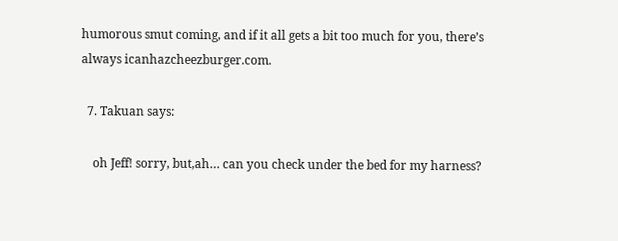humorous smut coming, and if it all gets a bit too much for you, there’s always icanhazcheezburger.com.

  7. Takuan says:

    oh Jeff! sorry, but,ah… can you check under the bed for my harness?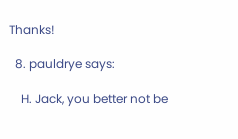Thanks!

  8. pauldrye says:

    H. Jack, you better not be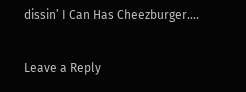dissin’ I Can Has Cheezburger….

Leave a Reply